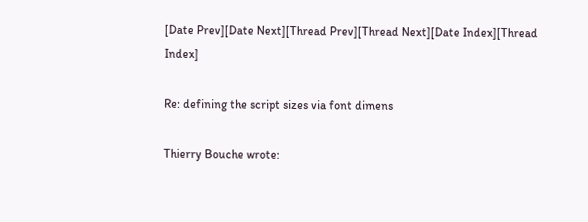[Date Prev][Date Next][Thread Prev][Thread Next][Date Index][Thread Index]

Re: defining the script sizes via font dimens

Thierry Bouche wrote: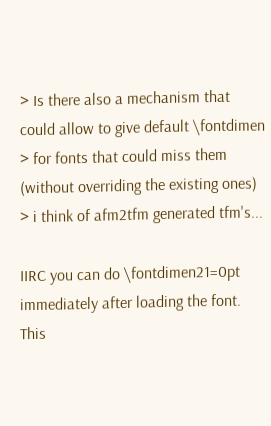> Is there also a mechanism that could allow to give default \fontdimen
> for fonts that could miss them (without overriding the existing ones)
> i think of afm2tfm generated tfm's...

IIRC you can do \fontdimen21=0pt immediately after loading the font.
This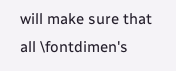will make sure that all \fontdimen's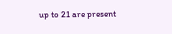up to 21 are present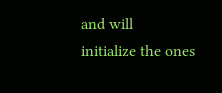and will
initialize the ones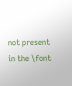not present in the \font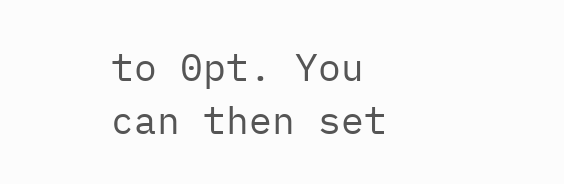to 0pt. You can then set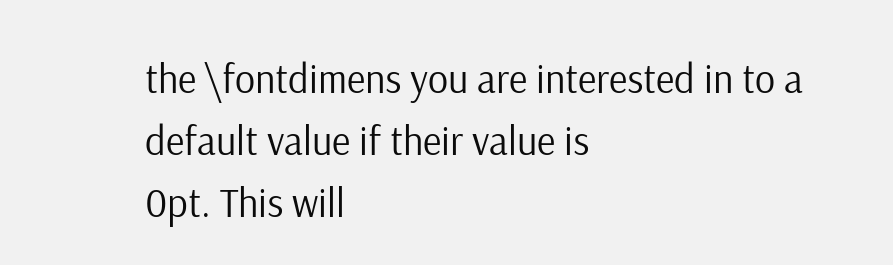the \fontdimens you are interested in to a default value if their value is
0pt. This will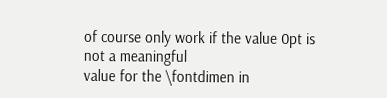of course only work if the value 0pt is not a meaningful
value for the \fontdimen in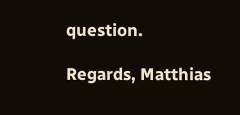question.

Regards, Matthias